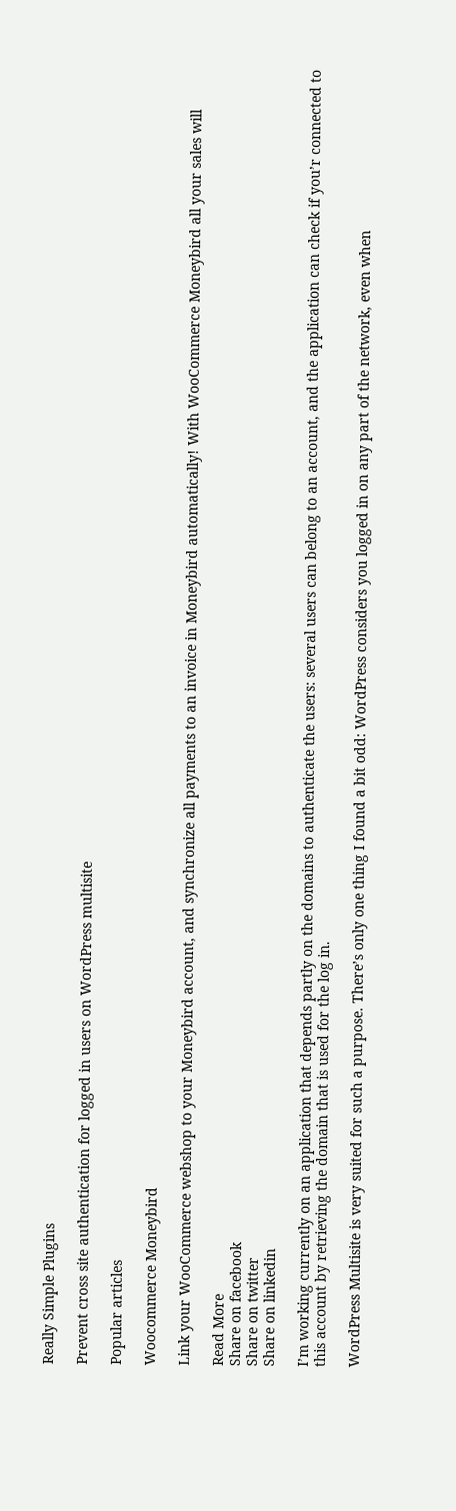Really Simple Plugins

Prevent cross site authentication for logged in users on WordPress multisite

Popular articles

Woocommerce Moneybird

Link your WooCommerce webshop to your Moneybird account, and synchronize all payments to an invoice in Moneybird automatically! With WooCommerce Moneybird all your sales will

Read More
Share on facebook
Share on twitter
Share on linkedin

I’m working currently on an application that depends partly on the domains to authenticate the users: several users can belong to an account, and the application can check if you’r connected to this account by retrieving the domain that is used for the log in.

WordPress Multisite is very suited for such a purpose. There’s only one thing I found a bit odd: WordPress considers you logged in on any part of the network, even when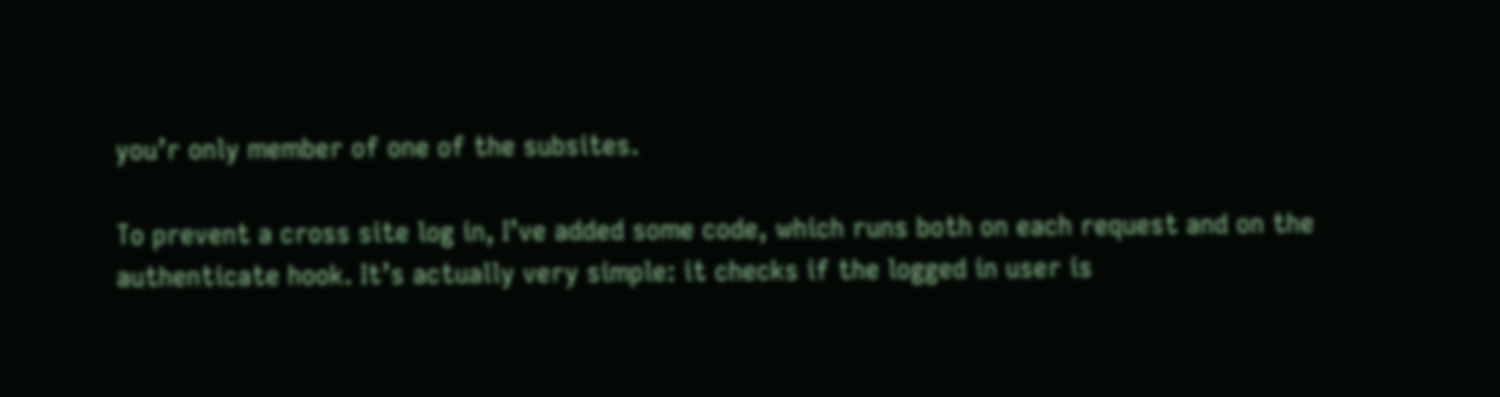you’r only member of one of the subsites.

To prevent a cross site log in, I’ve added some code, which runs both on each request and on the authenticate hook. It’s actually very simple: it checks if the logged in user is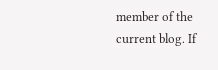member of the current blog. If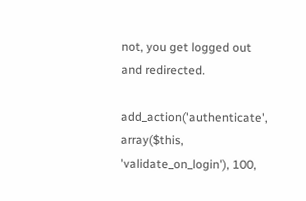not, you get logged out and redirected.

add_action('authenticate', array($this, 'validate_on_login'), 100,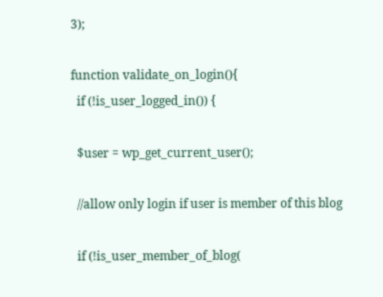3);

function validate_on_login(){
  if (!is_user_logged_in()) {

  $user = wp_get_current_user();

  //allow only login if user is member of this blog

  if (!is_user_member_of_blog(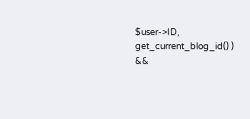$user->ID, get_current_blog_id() ) &&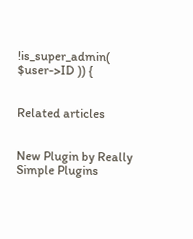!is_super_admin( $user->ID )) {


Related articles


New Plugin by Really Simple Plugins